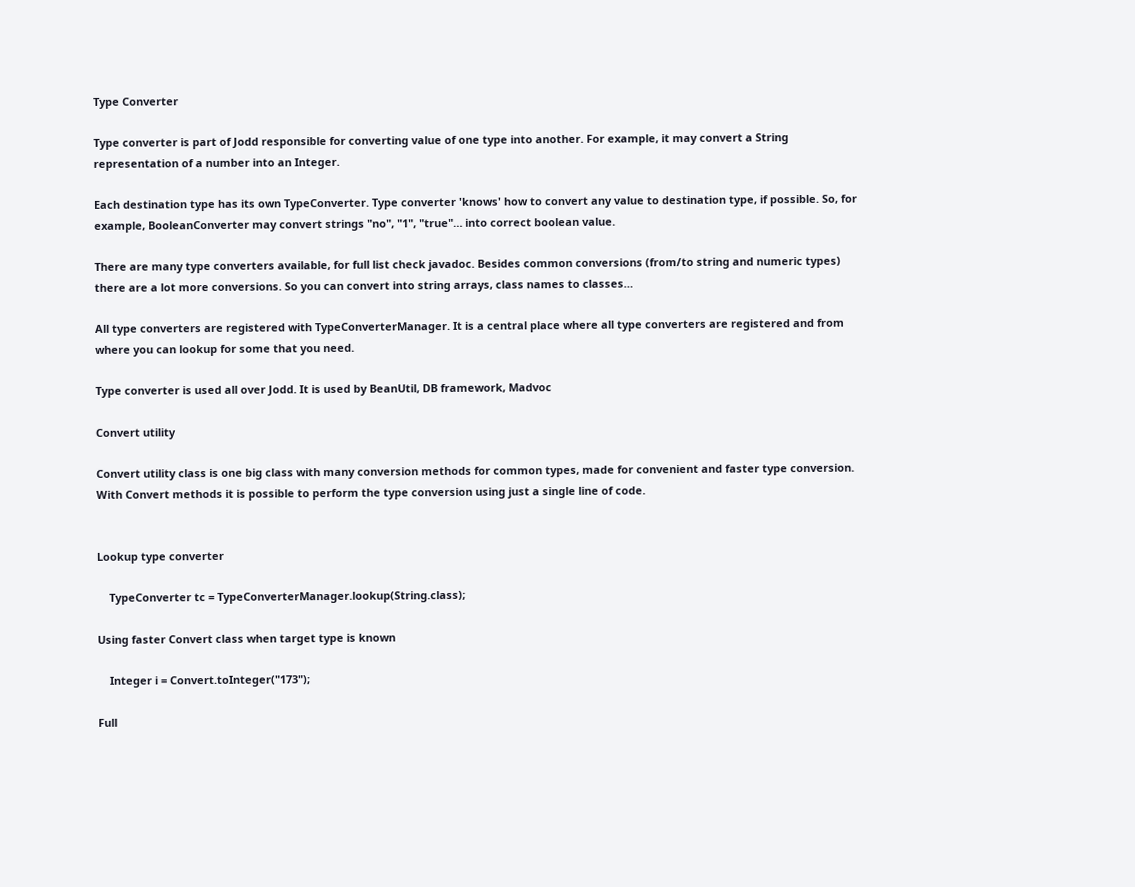Type Converter

Type converter is part of Jodd responsible for converting value of one type into another. For example, it may convert a String representation of a number into an Integer.

Each destination type has its own TypeConverter. Type converter 'knows' how to convert any value to destination type, if possible. So, for example, BooleanConverter may convert strings "no", "1", "true"… into correct boolean value.

There are many type converters available, for full list check javadoc. Besides common conversions (from/to string and numeric types) there are a lot more conversions. So you can convert into string arrays, class names to classes…

All type converters are registered with TypeConverterManager. It is a central place where all type converters are registered and from where you can lookup for some that you need.

Type converter is used all over Jodd. It is used by BeanUtil, DB framework, Madvoc

Convert utility

Convert utility class is one big class with many conversion methods for common types, made for convenient and faster type conversion. With Convert methods it is possible to perform the type conversion using just a single line of code.


Lookup type converter

    TypeConverter tc = TypeConverterManager.lookup(String.class);

Using faster Convert class when target type is known

    Integer i = Convert.toInteger("173");

Full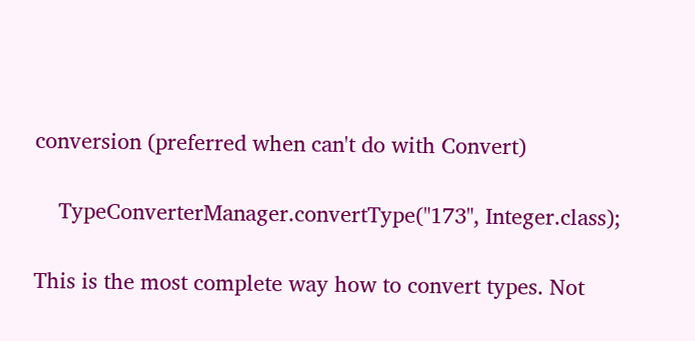conversion (preferred when can't do with Convert)

    TypeConverterManager.convertType("173", Integer.class);

This is the most complete way how to convert types. Not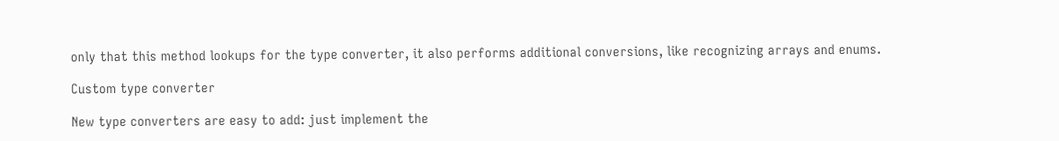only that this method lookups for the type converter, it also performs additional conversions, like recognizing arrays and enums.

Custom type converter

New type converters are easy to add: just implement the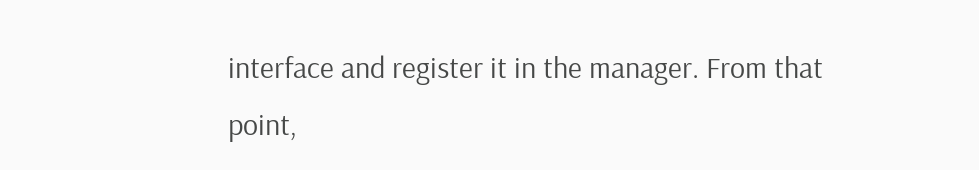interface and register it in the manager. From that point,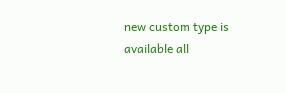new custom type is available all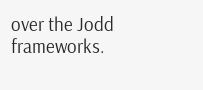over the Jodd frameworks.